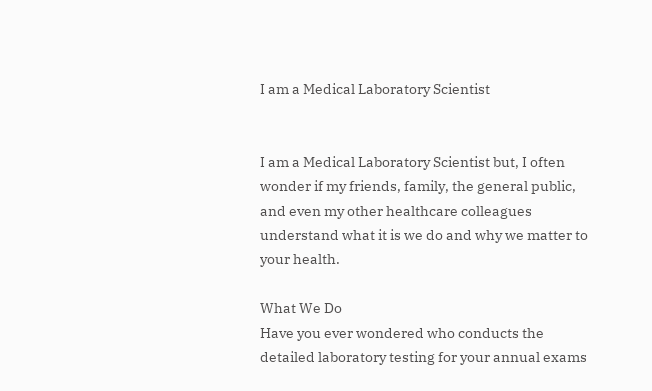I am a Medical Laboratory Scientist


I am a Medical Laboratory Scientist but, I often wonder if my friends, family, the general public, and even my other healthcare colleagues understand what it is we do and why we matter to your health.

What We Do
Have you ever wondered who conducts the detailed laboratory testing for your annual exams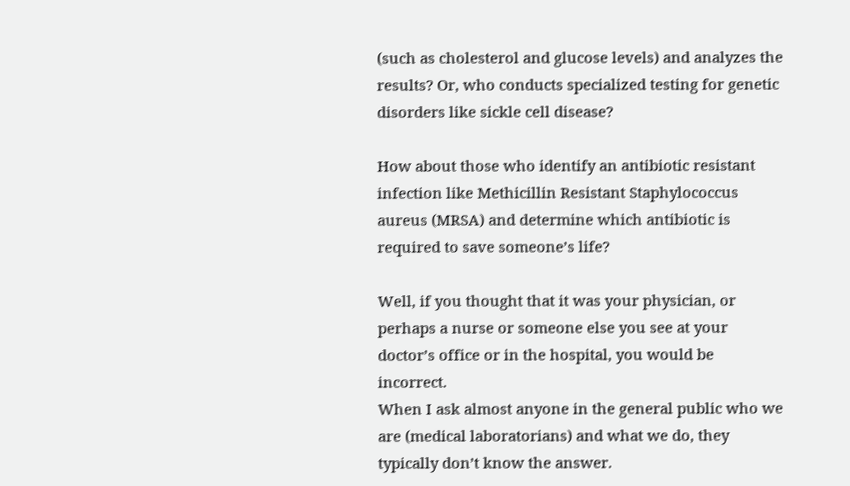(such as cholesterol and glucose levels) and analyzes the results? Or, who conducts specialized testing for genetic disorders like sickle cell disease?

How about those who identify an antibiotic resistant infection like Methicillin Resistant Staphylococcus aureus (MRSA) and determine which antibiotic is required to save someone’s life?

Well, if you thought that it was your physician, or perhaps a nurse or someone else you see at your doctor’s office or in the hospital, you would be incorrect.
When I ask almost anyone in the general public who we are (medical laboratorians) and what we do, they typically don’t know the answer.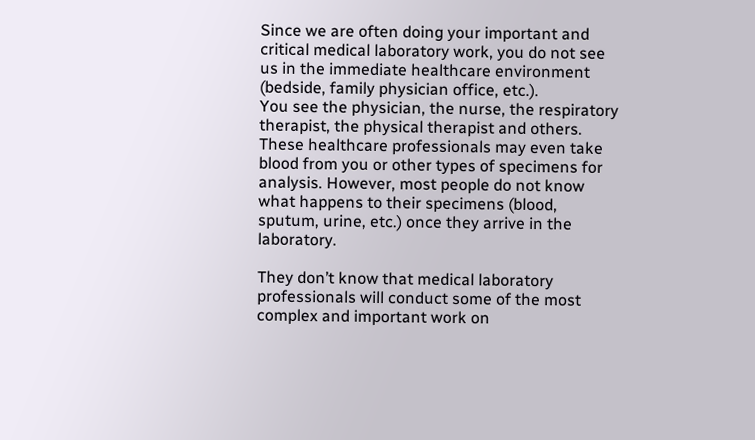Since we are often doing your important and critical medical laboratory work, you do not see us in the immediate healthcare environment (bedside, family physician office, etc.).
You see the physician, the nurse, the respiratory therapist, the physical therapist and others. These healthcare professionals may even take blood from you or other types of specimens for analysis. However, most people do not know what happens to their specimens (blood, sputum, urine, etc.) once they arrive in the laboratory.

They don’t know that medical laboratory professionals will conduct some of the most complex and important work on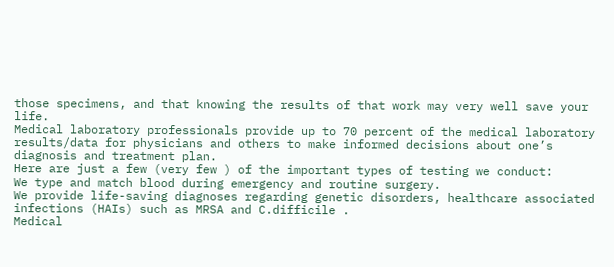those specimens, and that knowing the results of that work may very well save your life.
Medical laboratory professionals provide up to 70 percent of the medical laboratory results/data for physicians and others to make informed decisions about one’s diagnosis and treatment plan.
Here are just a few (very few ) of the important types of testing we conduct:
We type and match blood during emergency and routine surgery.
We provide life-saving diagnoses regarding genetic disorders, healthcare associated infections (HAIs) such as MRSA and C.difficile .
Medical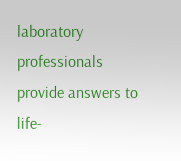laboratory professionals provide answers to life-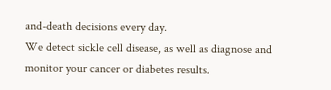and-death decisions every day.
We detect sickle cell disease, as well as diagnose and monitor your cancer or diabetes results.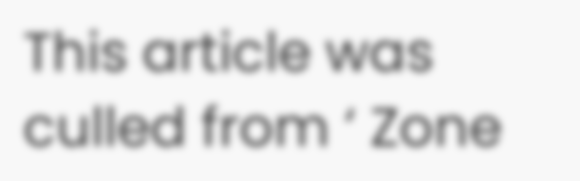This article was culled from ‘ Zone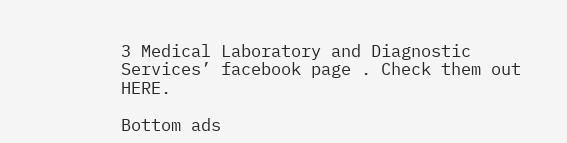3 Medical Laboratory and Diagnostic Services’ facebook page . Check them out HERE.

Bottom ads